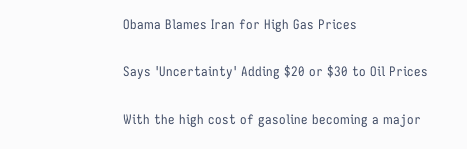Obama Blames Iran for High Gas Prices

Says 'Uncertainty' Adding $20 or $30 to Oil Prices

With the high cost of gasoline becoming a major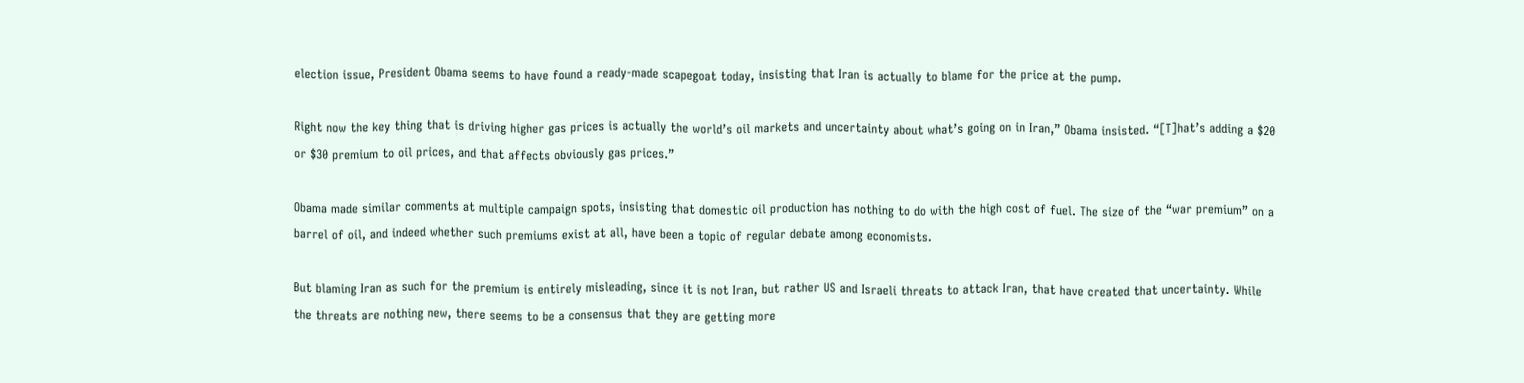election issue, President Obama seems to have found a ready-made scapegoat today, insisting that Iran is actually to blame for the price at the pump.

Right now the key thing that is driving higher gas prices is actually the world’s oil markets and uncertainty about what’s going on in Iran,” Obama insisted. “[T]hat’s adding a $20 or $30 premium to oil prices, and that affects obviously gas prices.”

Obama made similar comments at multiple campaign spots, insisting that domestic oil production has nothing to do with the high cost of fuel. The size of the “war premium” on a barrel of oil, and indeed whether such premiums exist at all, have been a topic of regular debate among economists.

But blaming Iran as such for the premium is entirely misleading, since it is not Iran, but rather US and Israeli threats to attack Iran, that have created that uncertainty. While the threats are nothing new, there seems to be a consensus that they are getting more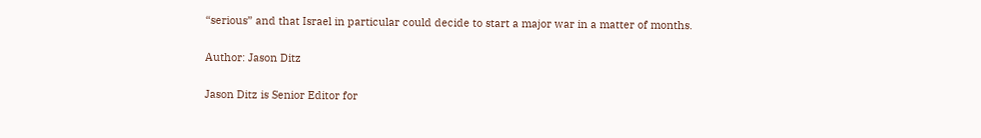“serious” and that Israel in particular could decide to start a major war in a matter of months.

Author: Jason Ditz

Jason Ditz is Senior Editor for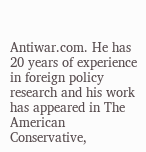Antiwar.com. He has 20 years of experience in foreign policy research and his work has appeared in The American Conservative,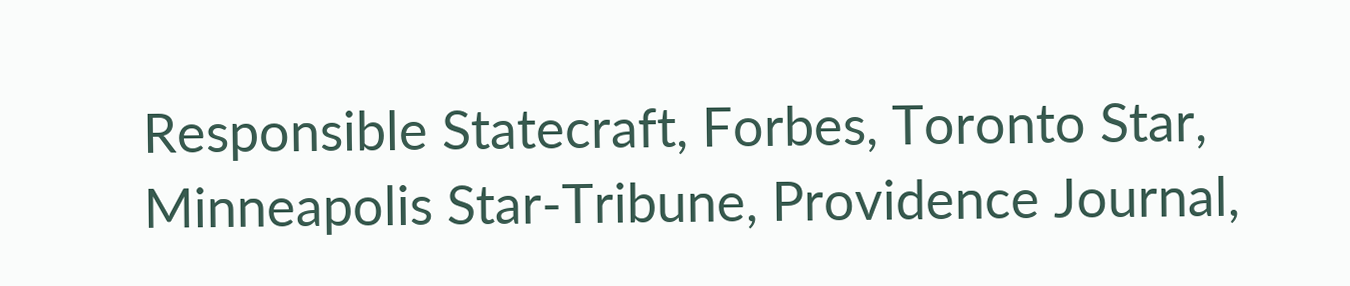Responsible Statecraft, Forbes, Toronto Star, Minneapolis Star-Tribune, Providence Journal,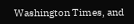Washington Times, and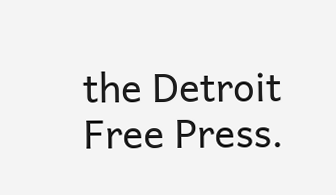the Detroit Free Press.